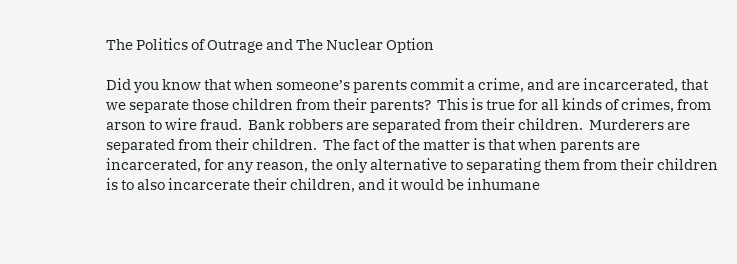The Politics of Outrage and The Nuclear Option

Did you know that when someone’s parents commit a crime, and are incarcerated, that we separate those children from their parents?  This is true for all kinds of crimes, from arson to wire fraud.  Bank robbers are separated from their children.  Murderers are separated from their children.  The fact of the matter is that when parents are incarcerated, for any reason, the only alternative to separating them from their children is to also incarcerate their children, and it would be inhumane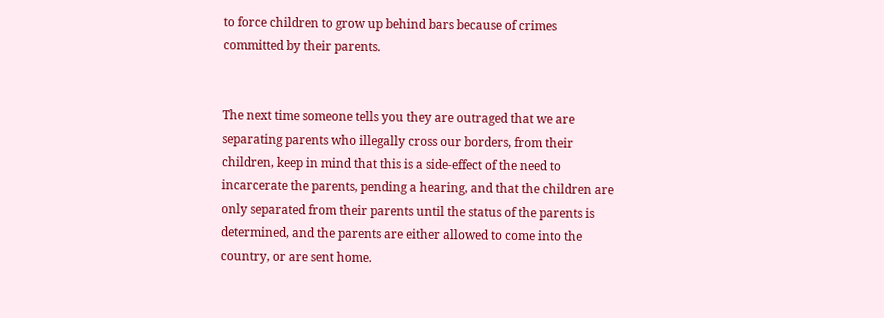to force children to grow up behind bars because of crimes committed by their parents.


The next time someone tells you they are outraged that we are separating parents who illegally cross our borders, from their children, keep in mind that this is a side-effect of the need to incarcerate the parents, pending a hearing, and that the children are only separated from their parents until the status of the parents is determined, and the parents are either allowed to come into the country, or are sent home.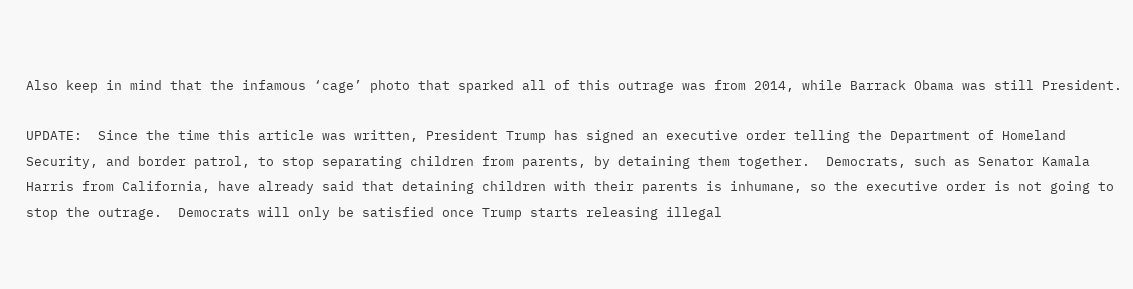Also keep in mind that the infamous ‘cage’ photo that sparked all of this outrage was from 2014, while Barrack Obama was still President.

UPDATE:  Since the time this article was written, President Trump has signed an executive order telling the Department of Homeland Security, and border patrol, to stop separating children from parents, by detaining them together.  Democrats, such as Senator Kamala Harris from California, have already said that detaining children with their parents is inhumane, so the executive order is not going to stop the outrage.  Democrats will only be satisfied once Trump starts releasing illegal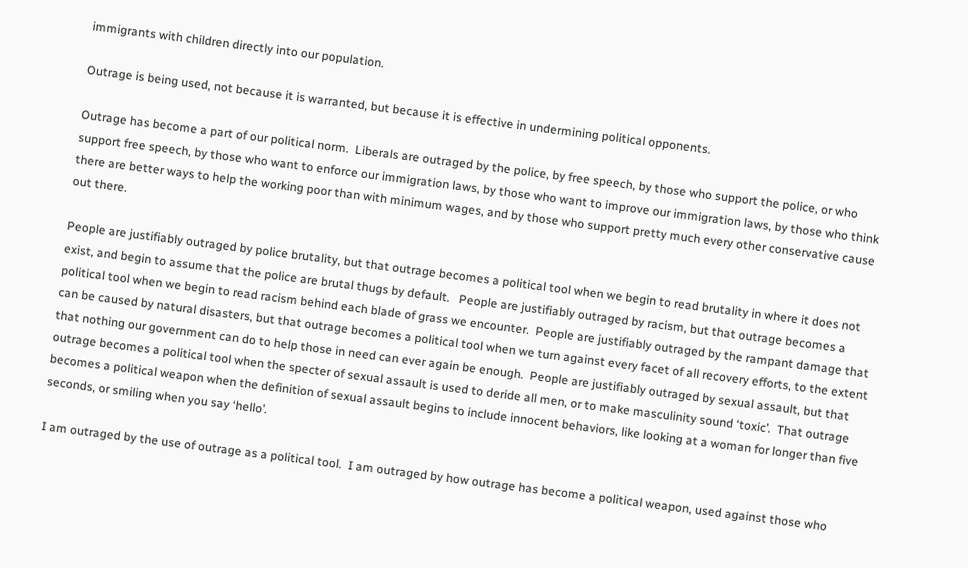immigrants with children directly into our population.

Outrage is being used, not because it is warranted, but because it is effective in undermining political opponents.

Outrage has become a part of our political norm.  Liberals are outraged by the police, by free speech, by those who support the police, or who support free speech, by those who want to enforce our immigration laws, by those who want to improve our immigration laws, by those who think there are better ways to help the working poor than with minimum wages, and by those who support pretty much every other conservative cause out there.

People are justifiably outraged by police brutality, but that outrage becomes a political tool when we begin to read brutality in where it does not exist, and begin to assume that the police are brutal thugs by default.   People are justifiably outraged by racism, but that outrage becomes a political tool when we begin to read racism behind each blade of grass we encounter.  People are justifiably outraged by the rampant damage that can be caused by natural disasters, but that outrage becomes a political tool when we turn against every facet of all recovery efforts, to the extent that nothing our government can do to help those in need can ever again be enough.  People are justifiably outraged by sexual assault, but that outrage becomes a political tool when the specter of sexual assault is used to deride all men, or to make masculinity sound ‘toxic’.  That outrage becomes a political weapon when the definition of sexual assault begins to include innocent behaviors, like looking at a woman for longer than five seconds, or smiling when you say ‘hello’.

I am outraged by the use of outrage as a political tool.  I am outraged by how outrage has become a political weapon, used against those who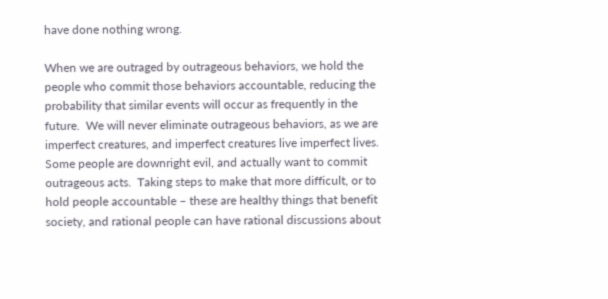have done nothing wrong.

When we are outraged by outrageous behaviors, we hold the people who commit those behaviors accountable, reducing the probability that similar events will occur as frequently in the future.  We will never eliminate outrageous behaviors, as we are imperfect creatures, and imperfect creatures live imperfect lives.  Some people are downright evil, and actually want to commit outrageous acts.  Taking steps to make that more difficult, or to hold people accountable – these are healthy things that benefit society, and rational people can have rational discussions about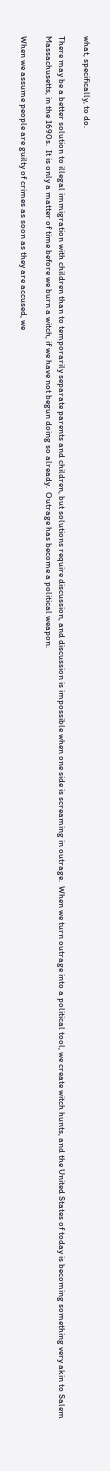what, specifically, to do.

There may be a better solution to illegal immigration with children than to temporarily separate parents and children, but solutions require discussion, and discussion is impossible when one side is screaming in outrage.  When we turn outrage into a political tool, we create witch hunts, and the United States of today is becoming something very akin to Salem Massachusetts, in the 1690s.  It is only a matter of time before we burn a witch, if we have not begun doing so already.  Outrage has become a political weapon.

When we assume people are guilty of crimes as soon as they are accused, we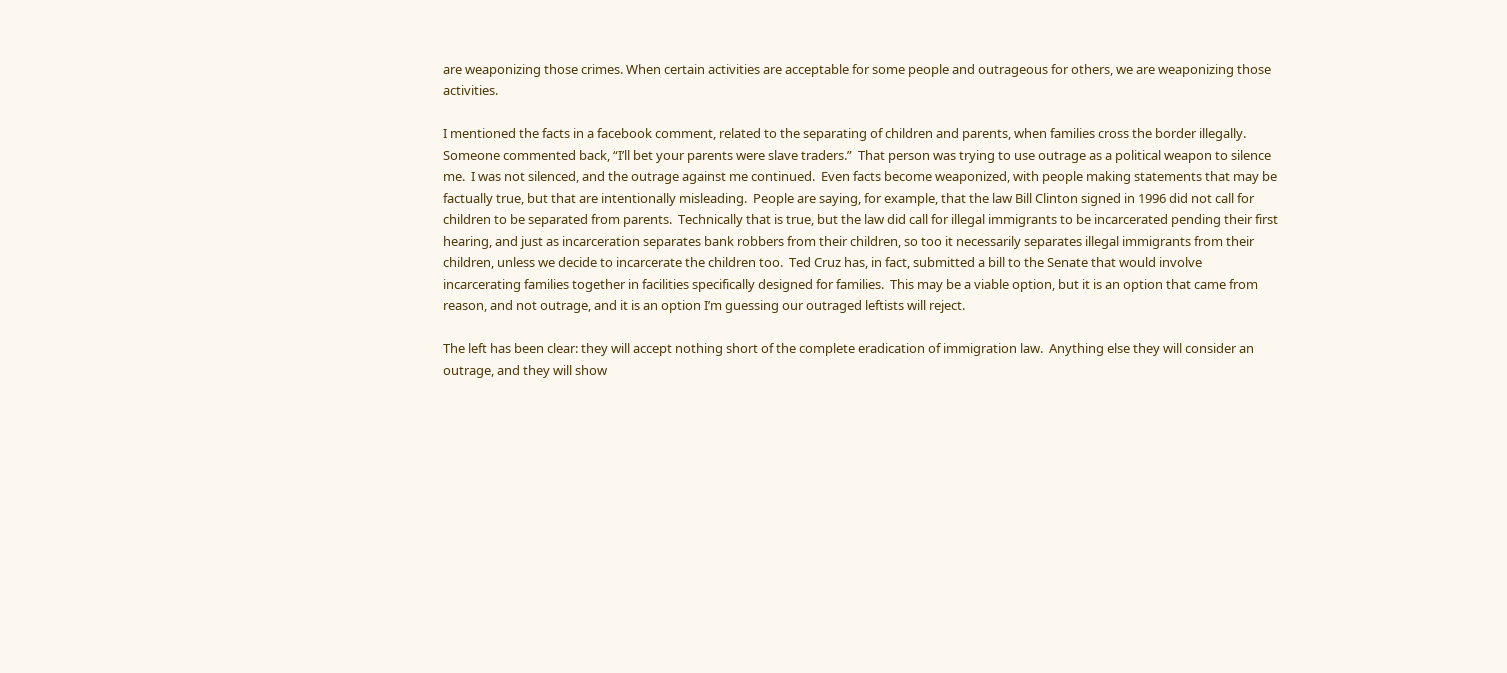are weaponizing those crimes. When certain activities are acceptable for some people and outrageous for others, we are weaponizing those activities.

I mentioned the facts in a facebook comment, related to the separating of children and parents, when families cross the border illegally.  Someone commented back, “I’ll bet your parents were slave traders.”  That person was trying to use outrage as a political weapon to silence me.  I was not silenced, and the outrage against me continued.  Even facts become weaponized, with people making statements that may be factually true, but that are intentionally misleading.  People are saying, for example, that the law Bill Clinton signed in 1996 did not call for children to be separated from parents.  Technically that is true, but the law did call for illegal immigrants to be incarcerated pending their first hearing, and just as incarceration separates bank robbers from their children, so too it necessarily separates illegal immigrants from their children, unless we decide to incarcerate the children too.  Ted Cruz has, in fact, submitted a bill to the Senate that would involve incarcerating families together in facilities specifically designed for families.  This may be a viable option, but it is an option that came from reason, and not outrage, and it is an option I’m guessing our outraged leftists will reject.

The left has been clear: they will accept nothing short of the complete eradication of immigration law.  Anything else they will consider an outrage, and they will show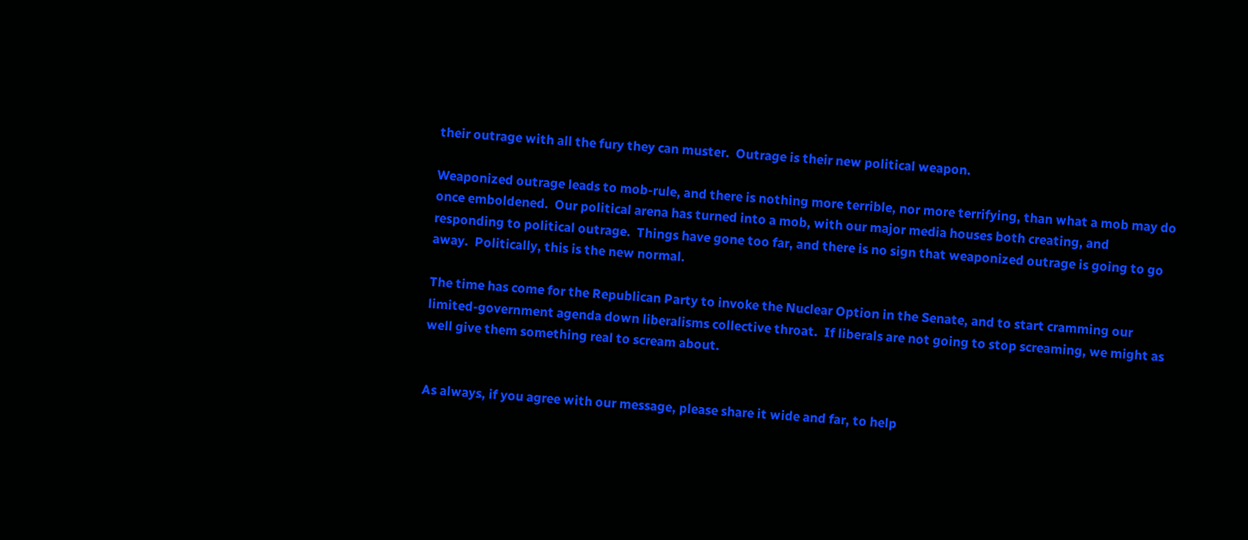their outrage with all the fury they can muster.  Outrage is their new political weapon.

Weaponized outrage leads to mob-rule, and there is nothing more terrible, nor more terrifying, than what a mob may do once emboldened.  Our political arena has turned into a mob, with our major media houses both creating, and responding to political outrage.  Things have gone too far, and there is no sign that weaponized outrage is going to go away.  Politically, this is the new normal.

The time has come for the Republican Party to invoke the Nuclear Option in the Senate, and to start cramming our limited-government agenda down liberalisms collective throat.  If liberals are not going to stop screaming, we might as well give them something real to scream about.


As always, if you agree with our message, please share it wide and far, to help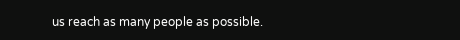us reach as many people as possible.